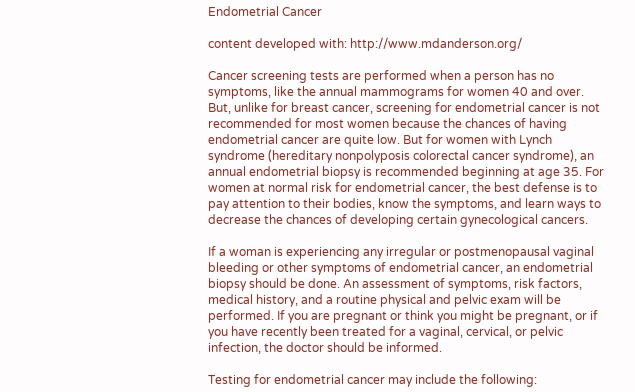Endometrial Cancer

content developed with: http://www.mdanderson.org/

Cancer screening tests are performed when a person has no symptoms, like the annual mammograms for women 40 and over. But, unlike for breast cancer, screening for endometrial cancer is not recommended for most women because the chances of having endometrial cancer are quite low. But for women with Lynch syndrome (hereditary nonpolyposis colorectal cancer syndrome), an annual endometrial biopsy is recommended beginning at age 35. For women at normal risk for endometrial cancer, the best defense is to pay attention to their bodies, know the symptoms, and learn ways to decrease the chances of developing certain gynecological cancers.

If a woman is experiencing any irregular or postmenopausal vaginal bleeding or other symptoms of endometrial cancer, an endometrial biopsy should be done. An assessment of symptoms, risk factors, medical history, and a routine physical and pelvic exam will be performed. If you are pregnant or think you might be pregnant, or if you have recently been treated for a vaginal, cervical, or pelvic infection, the doctor should be informed.

Testing for endometrial cancer may include the following: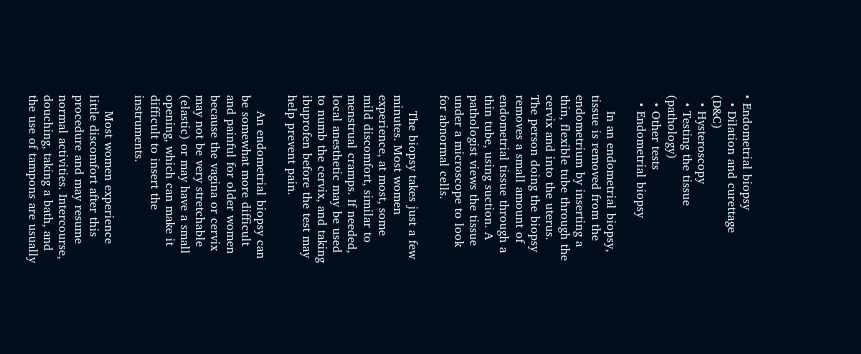• Endometrial biopsy
  • Dilation and curettage (D&C)
  • Hysteroscopy
  • Testing the tissue (pathology)
  • Other tests
  • Endometrial biopsy

    In an endometrial biopsy, tissue is removed from the endometrium by inserting a thin, flexible tube through the cervix and into the uterus. The person doing the biopsy removes a small amount of endometrial tissue through a thin tube, using suction. A pathologist views the tissue under a microscope to look for abnormal cells.

    The biopsy takes just a few minutes. Most women experience, at most, some mild discomfort, similar to menstrual cramps. If needed, local anesthetic may be used to numb the cervix, and taking ibuprofen before the test may help prevent pain.

    An endometrial biopsy can be somewhat more difficult and painful for older women because the vagina or cervix may not be very stretchable (elastic) or may have a small opening, which can make it difficult to insert the instruments.

    Most women experience little discomfort after this procedure and may resume normal activities. Intercourse, douching, taking a bath, and the use of tampons are usually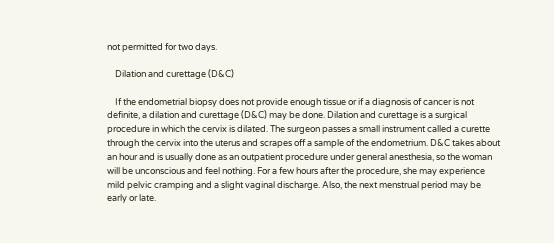not permitted for two days.

    Dilation and curettage (D&C)

    If the endometrial biopsy does not provide enough tissue or if a diagnosis of cancer is not definite, a dilation and curettage (D&C) may be done. Dilation and curettage is a surgical procedure in which the cervix is dilated. The surgeon passes a small instrument called a curette through the cervix into the uterus and scrapes off a sample of the endometrium. D&C takes about an hour and is usually done as an outpatient procedure under general anesthesia, so the woman will be unconscious and feel nothing. For a few hours after the procedure, she may experience mild pelvic cramping and a slight vaginal discharge. Also, the next menstrual period may be early or late.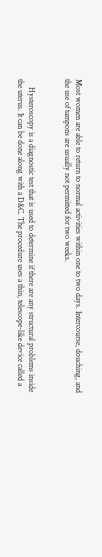Most women are able to return to normal activities within one to two days. Intercourse, douching, and the use of tampons are usually not permitted for two weeks.


    Hysteroscopy is a diagnostic test that is used to determine if there are any structural problems inside the uterus. It can be done along with a D&C. The procedure uses a thin, telescope-like device called a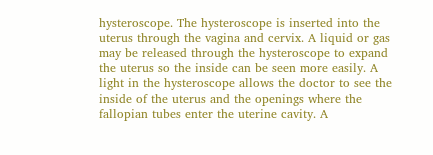hysteroscope. The hysteroscope is inserted into the uterus through the vagina and cervix. A liquid or gas may be released through the hysteroscope to expand the uterus so the inside can be seen more easily. A light in the hysteroscope allows the doctor to see the inside of the uterus and the openings where the fallopian tubes enter the uterine cavity. A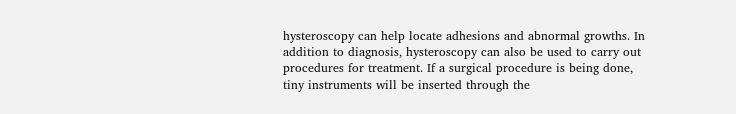hysteroscopy can help locate adhesions and abnormal growths. In addition to diagnosis, hysteroscopy can also be used to carry out procedures for treatment. If a surgical procedure is being done, tiny instruments will be inserted through the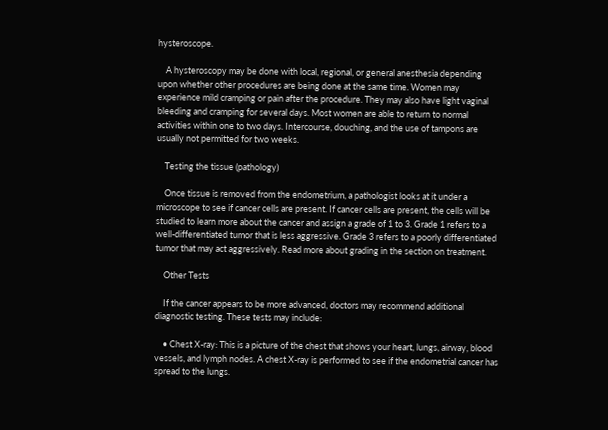hysteroscope.

    A hysteroscopy may be done with local, regional, or general anesthesia depending upon whether other procedures are being done at the same time. Women may experience mild cramping or pain after the procedure. They may also have light vaginal bleeding and cramping for several days. Most women are able to return to normal activities within one to two days. Intercourse, douching, and the use of tampons are usually not permitted for two weeks.

    Testing the tissue (pathology)

    Once tissue is removed from the endometrium, a pathologist looks at it under a microscope to see if cancer cells are present. If cancer cells are present, the cells will be studied to learn more about the cancer and assign a grade of 1 to 3. Grade 1 refers to a well-differentiated tumor that is less aggressive. Grade 3 refers to a poorly differentiated tumor that may act aggressively. Read more about grading in the section on treatment.

    Other Tests

    If the cancer appears to be more advanced, doctors may recommend additional diagnostic testing. These tests may include:

    • Chest X-ray: This is a picture of the chest that shows your heart, lungs, airway, blood vessels, and lymph nodes. A chest X-ray is performed to see if the endometrial cancer has spread to the lungs.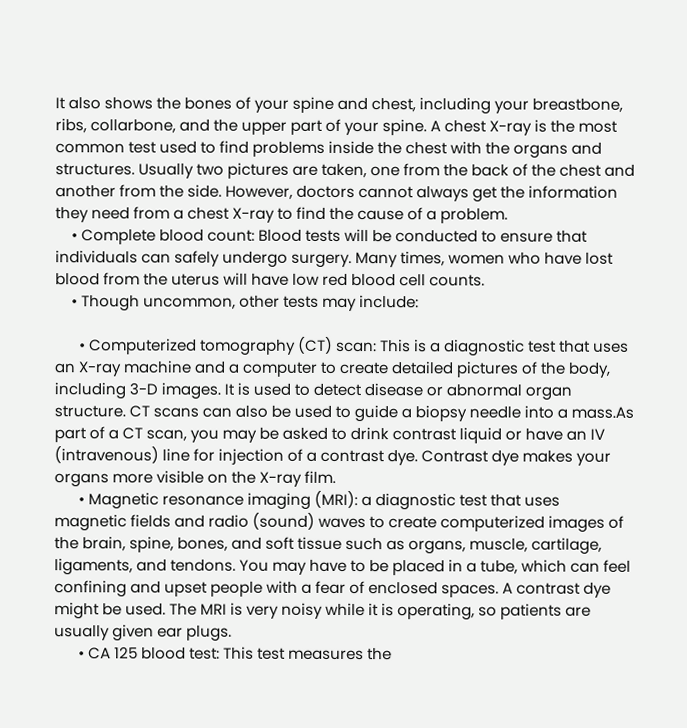It also shows the bones of your spine and chest, including your breastbone, ribs, collarbone, and the upper part of your spine. A chest X-ray is the most common test used to find problems inside the chest with the organs and structures. Usually two pictures are taken, one from the back of the chest and another from the side. However, doctors cannot always get the information they need from a chest X-ray to find the cause of a problem.
    • Complete blood count: Blood tests will be conducted to ensure that individuals can safely undergo surgery. Many times, women who have lost blood from the uterus will have low red blood cell counts.
    • Though uncommon, other tests may include:

      • Computerized tomography (CT) scan: This is a diagnostic test that uses an X-ray machine and a computer to create detailed pictures of the body, including 3-D images. It is used to detect disease or abnormal organ structure. CT scans can also be used to guide a biopsy needle into a mass.As part of a CT scan, you may be asked to drink contrast liquid or have an IV (intravenous) line for injection of a contrast dye. Contrast dye makes your organs more visible on the X-ray film.
      • Magnetic resonance imaging (MRI): a diagnostic test that uses magnetic fields and radio (sound) waves to create computerized images of the brain, spine, bones, and soft tissue such as organs, muscle, cartilage, ligaments, and tendons. You may have to be placed in a tube, which can feel confining and upset people with a fear of enclosed spaces. A contrast dye might be used. The MRI is very noisy while it is operating, so patients are usually given ear plugs.
      • CA 125 blood test: This test measures the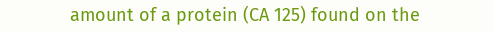amount of a protein (CA 125) found on the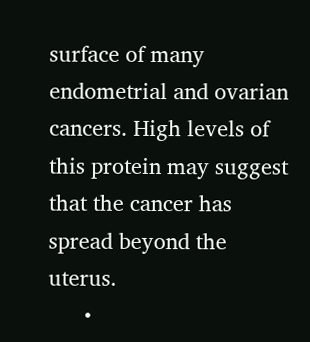surface of many endometrial and ovarian cancers. High levels of this protein may suggest that the cancer has spread beyond the uterus.
      •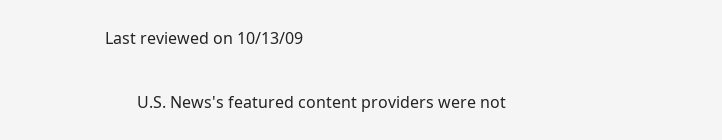Last reviewed on 10/13/09

        U.S. News's featured content providers were not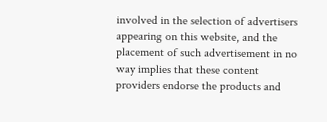involved in the selection of advertisers appearing on this website, and the placement of such advertisement in no way implies that these content providers endorse the products and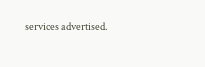services advertised.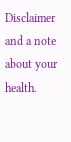Disclaimer and a note about your health.